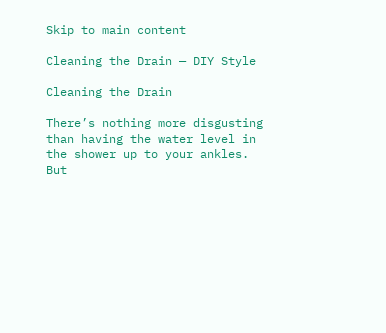Skip to main content

Cleaning the Drain — DIY Style

Cleaning the Drain

There’s nothing more disgusting than having the water level in the shower up to your ankles. But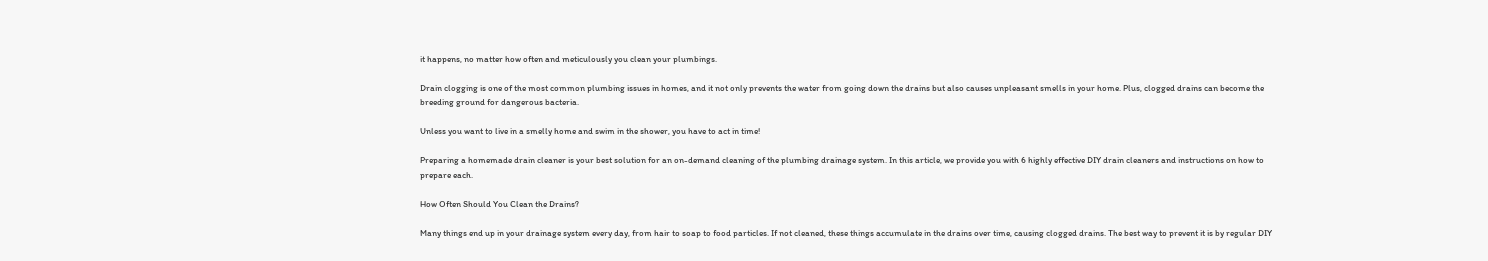it happens, no matter how often and meticulously you clean your plumbings.

Drain clogging is one of the most common plumbing issues in homes, and it not only prevents the water from going down the drains but also causes unpleasant smells in your home. Plus, clogged drains can become the breeding ground for dangerous bacteria.

Unless you want to live in a smelly home and swim in the shower, you have to act in time!

Preparing a homemade drain cleaner is your best solution for an on-demand cleaning of the plumbing drainage system. In this article, we provide you with 6 highly effective DIY drain cleaners and instructions on how to prepare each.

How Often Should You Clean the Drains?

Many things end up in your drainage system every day, from hair to soap to food particles. If not cleaned, these things accumulate in the drains over time, causing clogged drains. The best way to prevent it is by regular DIY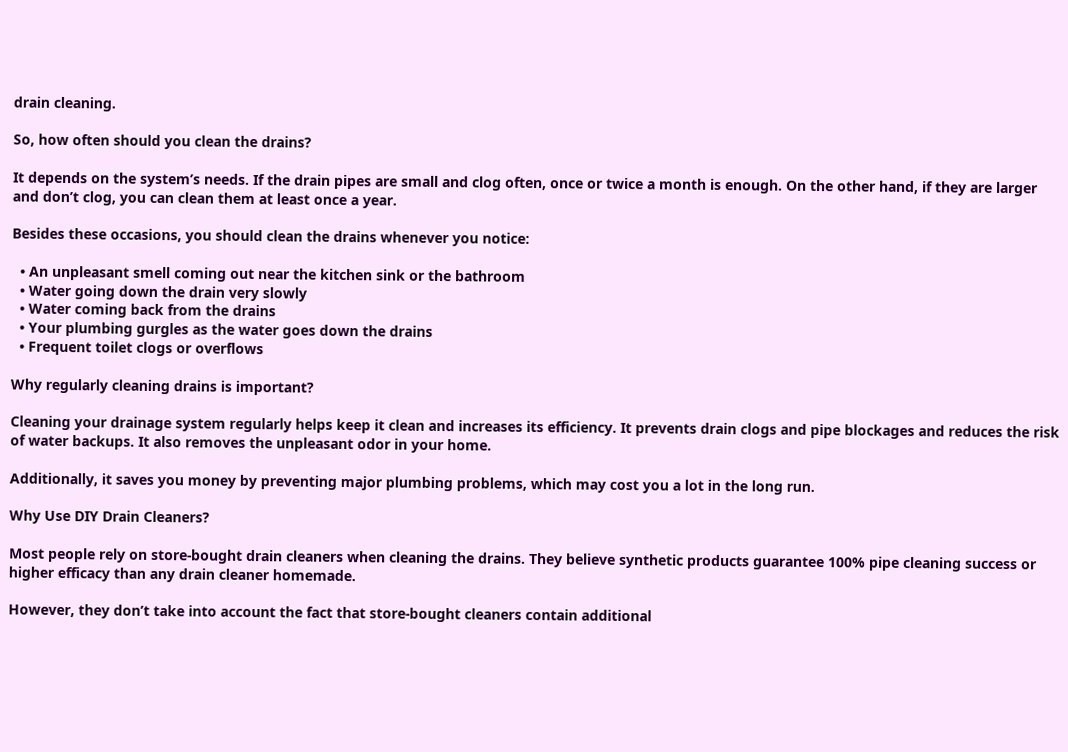drain cleaning.

So, how often should you clean the drains?

It depends on the system’s needs. If the drain pipes are small and clog often, once or twice a month is enough. On the other hand, if they are larger and don’t clog, you can clean them at least once a year.

Besides these occasions, you should clean the drains whenever you notice:

  • An unpleasant smell coming out near the kitchen sink or the bathroom
  • Water going down the drain very slowly
  • Water coming back from the drains
  • Your plumbing gurgles as the water goes down the drains
  • Frequent toilet clogs or overflows

Why regularly cleaning drains is important?

Cleaning your drainage system regularly helps keep it clean and increases its efficiency. It prevents drain clogs and pipe blockages and reduces the risk of water backups. It also removes the unpleasant odor in your home.

Additionally, it saves you money by preventing major plumbing problems, which may cost you a lot in the long run.

Why Use DIY Drain Cleaners?

Most people rely on store-bought drain cleaners when cleaning the drains. They believe synthetic products guarantee 100% pipe cleaning success or higher efficacy than any drain cleaner homemade.

However, they don’t take into account the fact that store-bought cleaners contain additional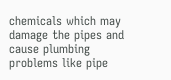chemicals which may damage the pipes and cause plumbing problems like pipe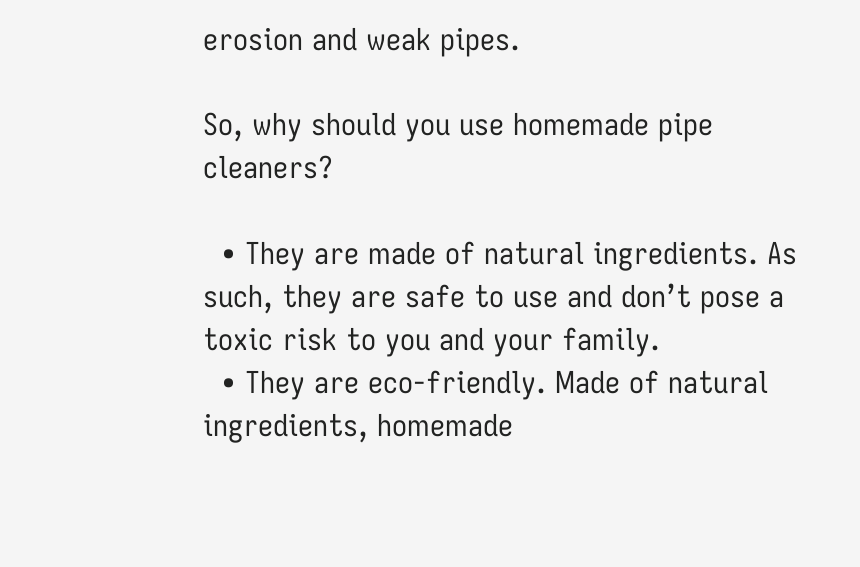erosion and weak pipes.

So, why should you use homemade pipe cleaners?

  • They are made of natural ingredients. As such, they are safe to use and don’t pose a toxic risk to you and your family.
  • They are eco-friendly. Made of natural ingredients, homemade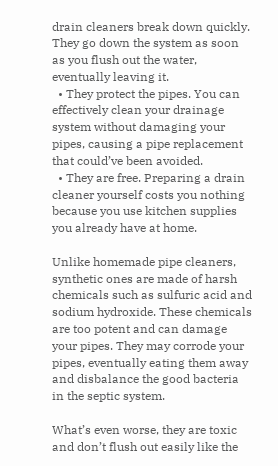drain cleaners break down quickly. They go down the system as soon as you flush out the water, eventually leaving it.
  • They protect the pipes. You can effectively clean your drainage system without damaging your pipes, causing a pipe replacement that could’ve been avoided.
  • They are free. Preparing a drain cleaner yourself costs you nothing because you use kitchen supplies you already have at home.

Unlike homemade pipe cleaners, synthetic ones are made of harsh chemicals such as sulfuric acid and sodium hydroxide. These chemicals are too potent and can damage your pipes. They may corrode your pipes, eventually eating them away and disbalance the good bacteria in the septic system.

What’s even worse, they are toxic and don’t flush out easily like the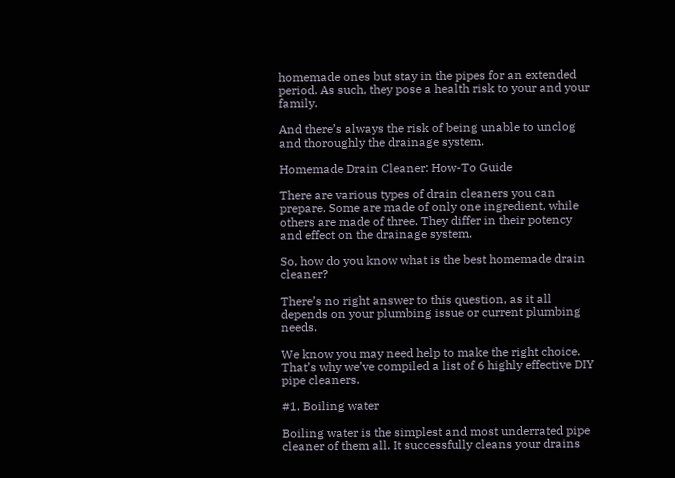homemade ones but stay in the pipes for an extended period. As such, they pose a health risk to your and your family.

And there’s always the risk of being unable to unclog and thoroughly the drainage system.

Homemade Drain Cleaner: How-To Guide

There are various types of drain cleaners you can prepare. Some are made of only one ingredient, while others are made of three. They differ in their potency and effect on the drainage system.

So, how do you know what is the best homemade drain cleaner?

There’s no right answer to this question, as it all depends on your plumbing issue or current plumbing needs.

We know you may need help to make the right choice. That’s why we’ve compiled a list of 6 highly effective DIY pipe cleaners.

#1. Boiling water

Boiling water is the simplest and most underrated pipe cleaner of them all. It successfully cleans your drains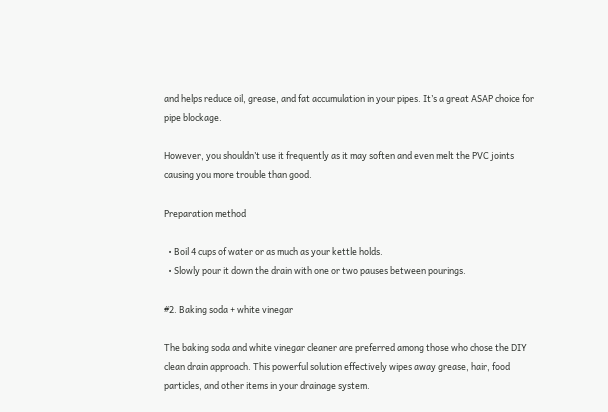and helps reduce oil, grease, and fat accumulation in your pipes. It’s a great ASAP choice for pipe blockage.

However, you shouldn’t use it frequently as it may soften and even melt the PVC joints causing you more trouble than good.

Preparation method

  • Boil 4 cups of water or as much as your kettle holds.
  • Slowly pour it down the drain with one or two pauses between pourings.

#2. Baking soda + white vinegar

The baking soda and white vinegar cleaner are preferred among those who chose the DIY clean drain approach. This powerful solution effectively wipes away grease, hair, food particles, and other items in your drainage system.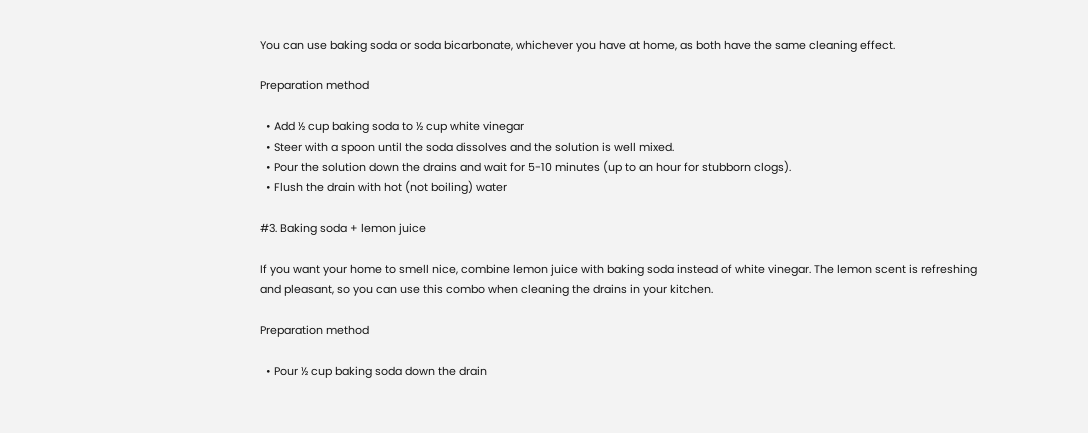You can use baking soda or soda bicarbonate, whichever you have at home, as both have the same cleaning effect.

Preparation method

  • Add ½ cup baking soda to ½ cup white vinegar
  • Steer with a spoon until the soda dissolves and the solution is well mixed.
  • Pour the solution down the drains and wait for 5-10 minutes (up to an hour for stubborn clogs).
  • Flush the drain with hot (not boiling) water

#3. Baking soda + lemon juice

If you want your home to smell nice, combine lemon juice with baking soda instead of white vinegar. The lemon scent is refreshing and pleasant, so you can use this combo when cleaning the drains in your kitchen.

Preparation method

  • Pour ½ cup baking soda down the drain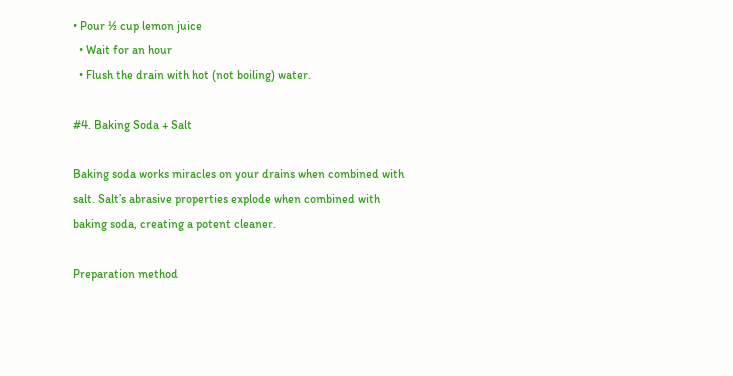• Pour ½ cup lemon juice
  • Wait for an hour
  • Flush the drain with hot (not boiling) water.

#4. Baking Soda + Salt

Baking soda works miracles on your drains when combined with salt. Salt’s abrasive properties explode when combined with baking soda, creating a potent cleaner.

Preparation method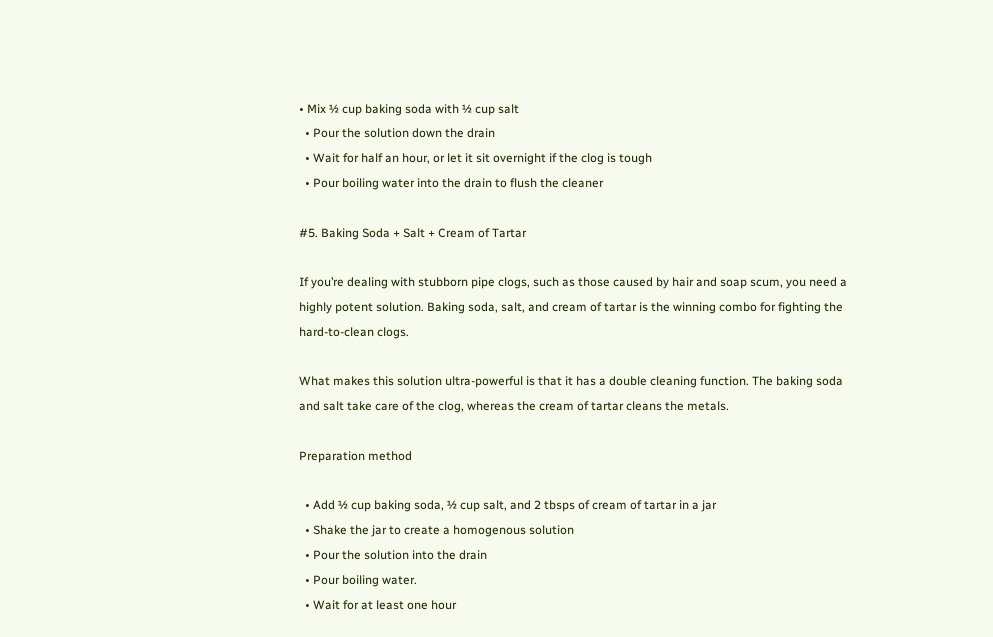• Mix ½ cup baking soda with ½ cup salt
  • Pour the solution down the drain
  • Wait for half an hour, or let it sit overnight if the clog is tough
  • Pour boiling water into the drain to flush the cleaner

#5. Baking Soda + Salt + Cream of Tartar

If you’re dealing with stubborn pipe clogs, such as those caused by hair and soap scum, you need a highly potent solution. Baking soda, salt, and cream of tartar is the winning combo for fighting the hard-to-clean clogs.

What makes this solution ultra-powerful is that it has a double cleaning function. The baking soda and salt take care of the clog, whereas the cream of tartar cleans the metals.

Preparation method

  • Add ½ cup baking soda, ½ cup salt, and 2 tbsps of cream of tartar in a jar
  • Shake the jar to create a homogenous solution
  • Pour the solution into the drain
  • Pour boiling water.
  • Wait for at least one hour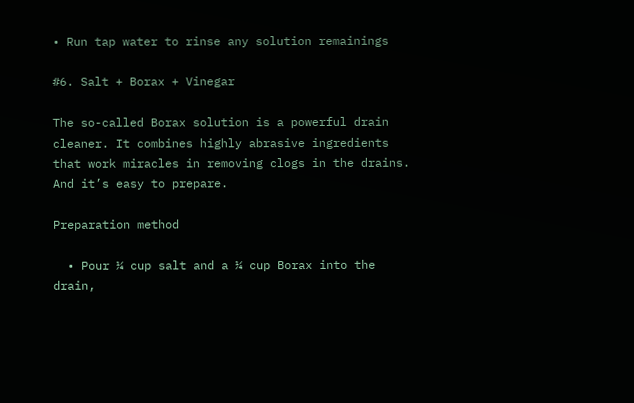• Run tap water to rinse any solution remainings

#6. Salt + Borax + Vinegar

The so-called Borax solution is a powerful drain cleaner. It combines highly abrasive ingredients that work miracles in removing clogs in the drains. And it’s easy to prepare.

Preparation method

  • Pour ¼ cup salt and a ¼ cup Borax into the drain,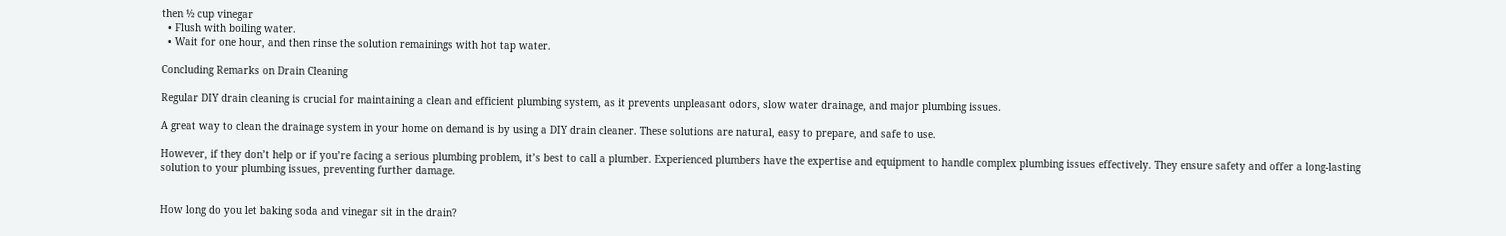then ½ cup vinegar
  • Flush with boiling water.
  • Wait for one hour, and then rinse the solution remainings with hot tap water.

Concluding Remarks on Drain Cleaning

Regular DIY drain cleaning is crucial for maintaining a clean and efficient plumbing system, as it prevents unpleasant odors, slow water drainage, and major plumbing issues.

A great way to clean the drainage system in your home on demand is by using a DIY drain cleaner. These solutions are natural, easy to prepare, and safe to use.

However, if they don’t help or if you’re facing a serious plumbing problem, it’s best to call a plumber. Experienced plumbers have the expertise and equipment to handle complex plumbing issues effectively. They ensure safety and offer a long-lasting solution to your plumbing issues, preventing further damage.


How long do you let baking soda and vinegar sit in the drain?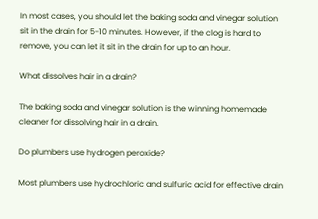In most cases, you should let the baking soda and vinegar solution sit in the drain for 5-10 minutes. However, if the clog is hard to remove, you can let it sit in the drain for up to an hour.

What dissolves hair in a drain?

The baking soda and vinegar solution is the winning homemade cleaner for dissolving hair in a drain.

Do plumbers use hydrogen peroxide?

Most plumbers use hydrochloric and sulfuric acid for effective drain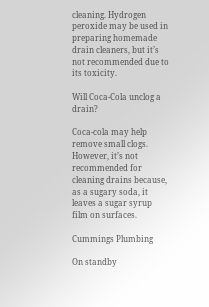cleaning. Hydrogen peroxide may be used in preparing homemade drain cleaners, but it’s not recommended due to its toxicity.

Will Coca-Cola unclog a drain?

Coca-cola may help remove small clogs. However, it’s not recommended for cleaning drains because, as a sugary soda, it leaves a sugar syrup film on surfaces.

Cummings Plumbing

On standby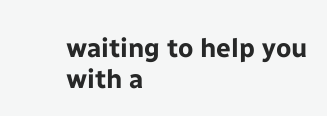waiting to help you with a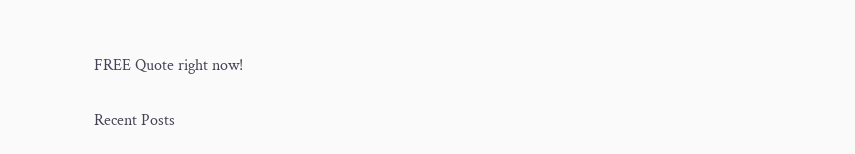FREE Quote right now!

Recent Posts